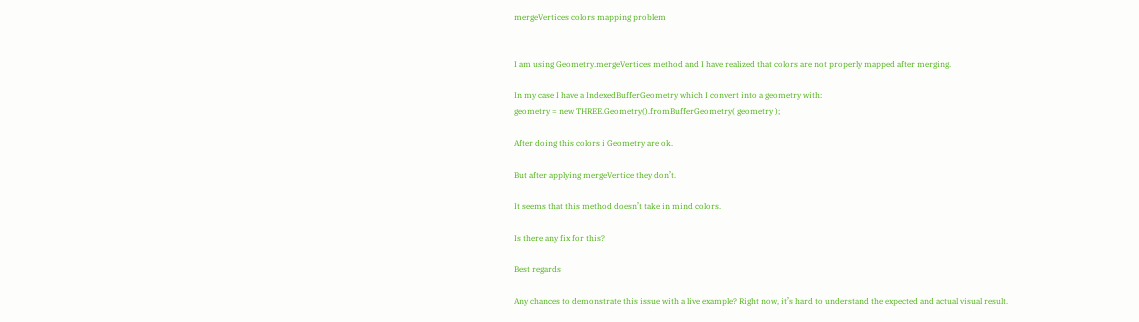mergeVertices colors mapping problem


I am using Geometry.mergeVertices method and I have realized that colors are not properly mapped after merging.

In my case I have a IndexedBufferGeometry which I convert into a geometry with:
geometry = new THREE.Geometry().fromBufferGeometry( geometry );

After doing this colors i Geometry are ok.

But after applying mergeVertice they don’t.

It seems that this method doesn’t take in mind colors.

Is there any fix for this?

Best regards

Any chances to demonstrate this issue with a live example? Right now, it’s hard to understand the expected and actual visual result.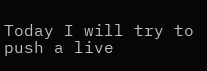Today I will try to push a live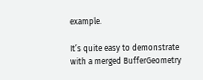example.

It’s quite easy to demonstrate with a merged BufferGeometry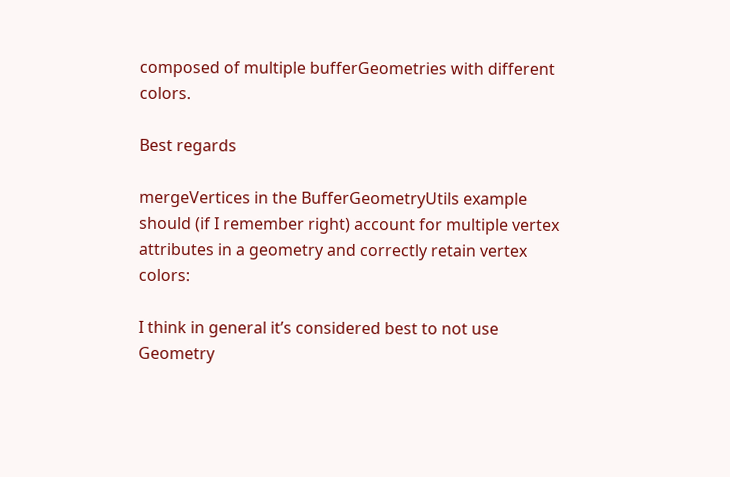composed of multiple bufferGeometries with different colors.

Best regards

mergeVertices in the BufferGeometryUtils example should (if I remember right) account for multiple vertex attributes in a geometry and correctly retain vertex colors:

I think in general it’s considered best to not use Geometry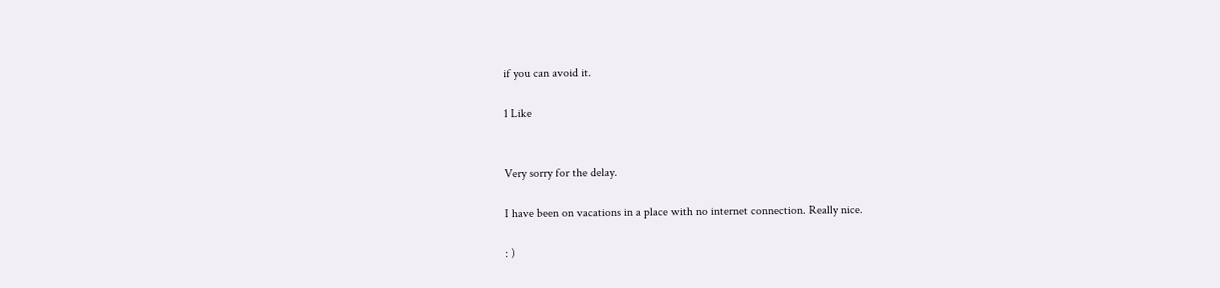if you can avoid it.

1 Like


Very sorry for the delay.

I have been on vacations in a place with no internet connection. Really nice.

: )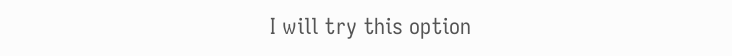I will try this option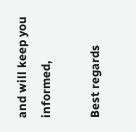and will keep you informed,

Best regards